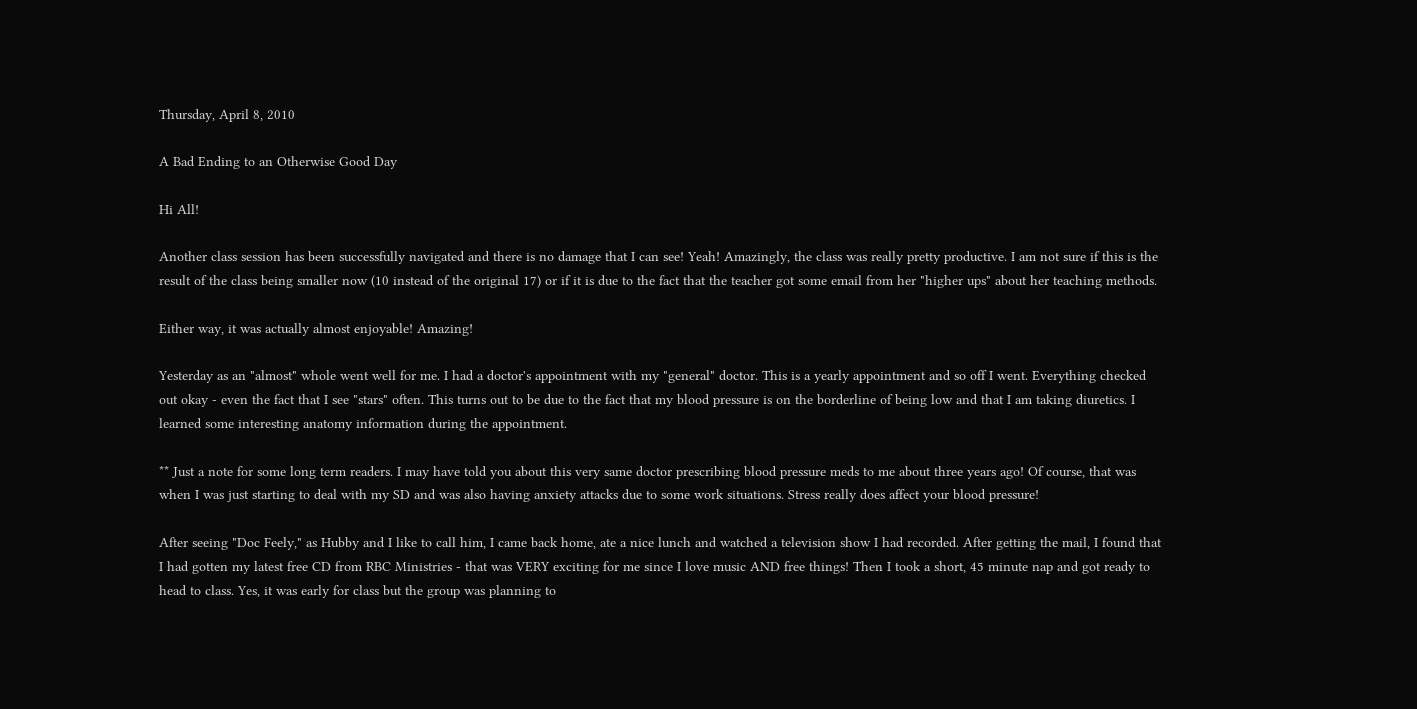Thursday, April 8, 2010

A Bad Ending to an Otherwise Good Day

Hi All!

Another class session has been successfully navigated and there is no damage that I can see! Yeah! Amazingly, the class was really pretty productive. I am not sure if this is the result of the class being smaller now (10 instead of the original 17) or if it is due to the fact that the teacher got some email from her "higher ups" about her teaching methods.

Either way, it was actually almost enjoyable! Amazing!

Yesterday as an "almost" whole went well for me. I had a doctor's appointment with my "general" doctor. This is a yearly appointment and so off I went. Everything checked out okay - even the fact that I see "stars" often. This turns out to be due to the fact that my blood pressure is on the borderline of being low and that I am taking diuretics. I learned some interesting anatomy information during the appointment.

** Just a note for some long term readers. I may have told you about this very same doctor prescribing blood pressure meds to me about three years ago! Of course, that was when I was just starting to deal with my SD and was also having anxiety attacks due to some work situations. Stress really does affect your blood pressure!

After seeing "Doc Feely," as Hubby and I like to call him, I came back home, ate a nice lunch and watched a television show I had recorded. After getting the mail, I found that I had gotten my latest free CD from RBC Ministries - that was VERY exciting for me since I love music AND free things! Then I took a short, 45 minute nap and got ready to head to class. Yes, it was early for class but the group was planning to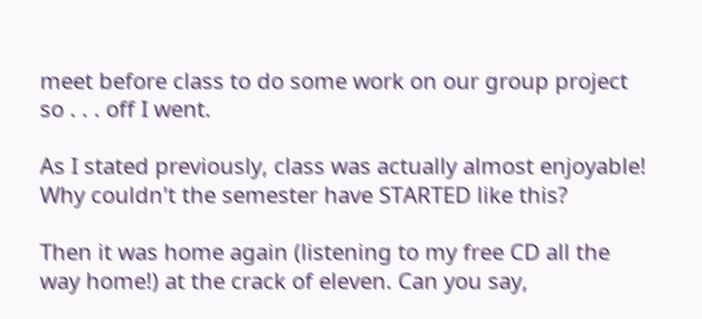meet before class to do some work on our group project so . . . off I went.

As I stated previously, class was actually almost enjoyable! Why couldn't the semester have STARTED like this?

Then it was home again (listening to my free CD all the way home!) at the crack of eleven. Can you say,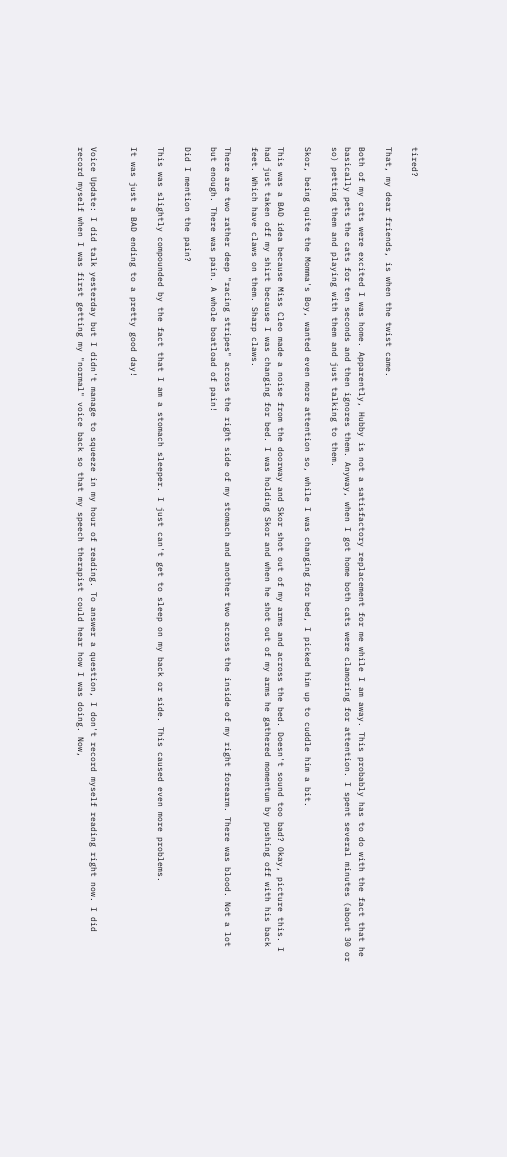tired?

That, my dear friends, is when the twist came.

Both of my cats were excited I was home. Apparently, Hubby is not a satisfactory replacement for me while I am away. This probably has to do with the fact that he basically pets the cats for ten seconds and then ignores them. Anyway, when I got home both cats were clamoring for attention. I spent several minutes (about 30 or so) petting them and playing with them and just talking to them.

Skor, being quite the Momma's Boy, wanted even more attention so, while I was changing for bed, I picked him up to cuddle him a bit.

This was a BAD idea because Miss Cleo made a noise from the doorway and Skor shot out of my arms and across the bed. Doesn't sound too bad? Okay, picture this. I had just taken off my shirt because I was changing for bed. I was holding Skor and when he shot out of my arms he gathered momentum by pushing off with his back feet. Which have claws on them. Sharp claws.

There are two rather deep "racing stripes" across the right side of my stomach and another two across the inside of my right forearm. There was blood. Not a lot but enough. There was pain. A whole boatload of pain!

Did I mention the pain?

This was slightly compounded by the fact that I am a stomach sleeper. I just can't get to sleep on my back or side. This caused even more problems.

It was just a BAD ending to a pretty good day!


Voice Update: I did talk yesterday but I didn't manage to squeeze in my hour of reading. To answer a question, I don't record myself reading right now. I did record myself when I was first getting my "normal" voice back so that my speech therapist could hear how I was doing. Now,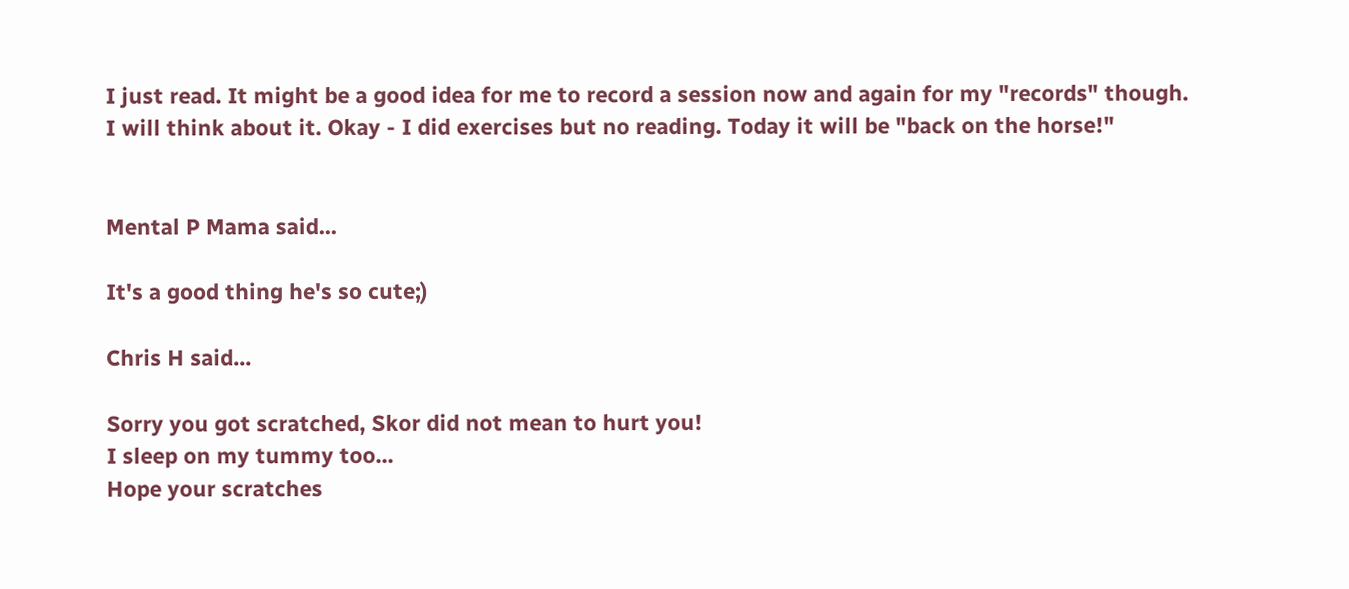I just read. It might be a good idea for me to record a session now and again for my "records" though. I will think about it. Okay - I did exercises but no reading. Today it will be "back on the horse!"


Mental P Mama said...

It's a good thing he's so cute;)

Chris H said...

Sorry you got scratched, Skor did not mean to hurt you!
I sleep on my tummy too...
Hope your scratches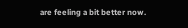are feeling a bit better now.